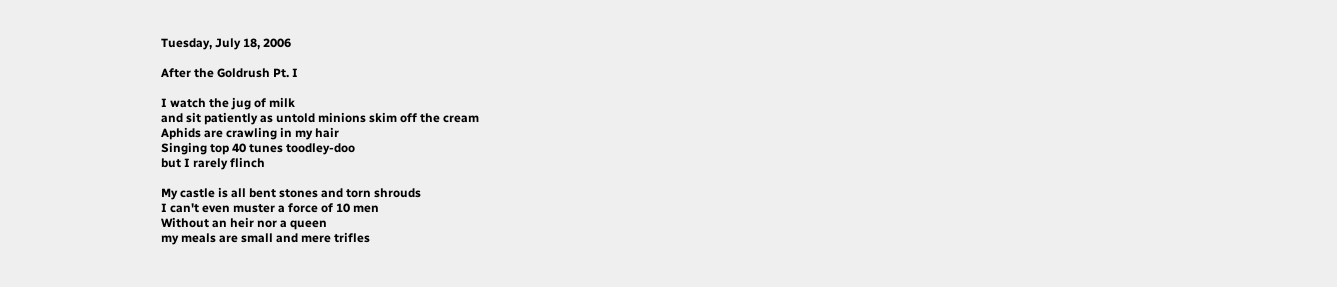Tuesday, July 18, 2006

After the Goldrush Pt. I

I watch the jug of milk
and sit patiently as untold minions skim off the cream
Aphids are crawling in my hair
Singing top 40 tunes toodley-doo
but I rarely flinch

My castle is all bent stones and torn shrouds
I can't even muster a force of 10 men
Without an heir nor a queen
my meals are small and mere trifles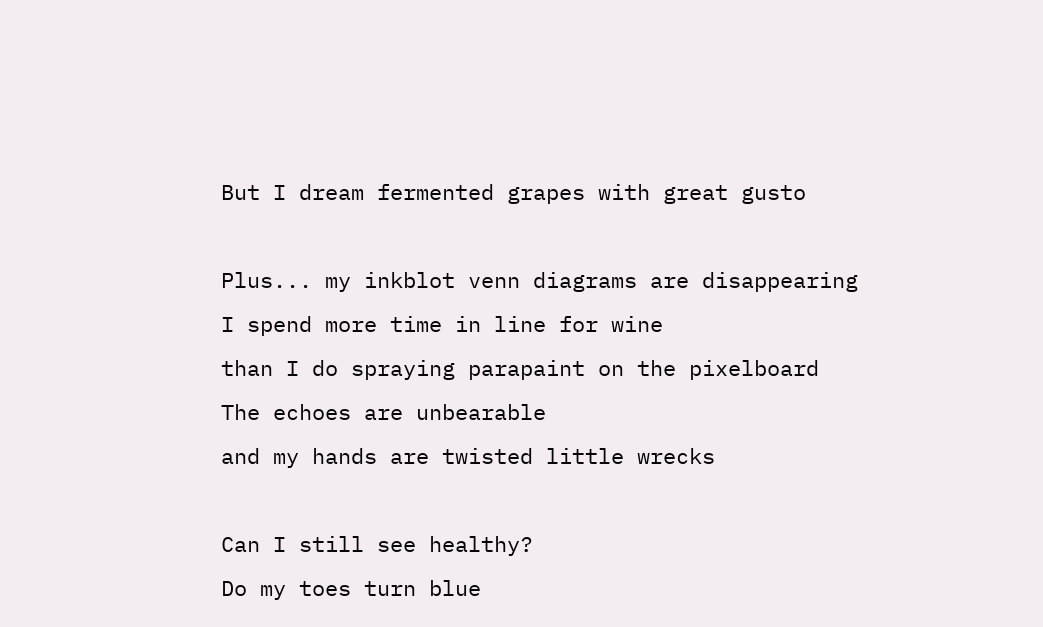But I dream fermented grapes with great gusto

Plus... my inkblot venn diagrams are disappearing
I spend more time in line for wine
than I do spraying parapaint on the pixelboard
The echoes are unbearable
and my hands are twisted little wrecks

Can I still see healthy?
Do my toes turn blue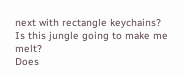next with rectangle keychains?
Is this jungle going to make me melt?
Does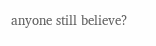anyone still believe?